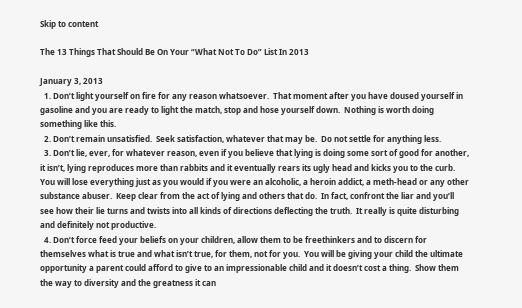Skip to content

The 13 Things That Should Be On Your “What Not To Do” List In 2013

January 3, 2013
  1. Don’t light yourself on fire for any reason whatsoever.  That moment after you have doused yourself in gasoline and you are ready to light the match, stop and hose yourself down.  Nothing is worth doing something like this.
  2. Don’t remain unsatisfied.  Seek satisfaction, whatever that may be.  Do not settle for anything less.
  3. Don’t lie, ever, for whatever reason, even if you believe that lying is doing some sort of good for another, it isn’t, lying reproduces more than rabbits and it eventually rears its ugly head and kicks you to the curb.  You will lose everything just as you would if you were an alcoholic, a heroin addict, a meth-head or any other substance abuser.  Keep clear from the act of lying and others that do.  In fact, confront the liar and you’ll see how their lie turns and twists into all kinds of directions deflecting the truth.  It really is quite disturbing and definitely not productive.
  4. Don’t force feed your beliefs on your children, allow them to be freethinkers and to discern for themselves what is true and what isn’t true, for them, not for you.  You will be giving your child the ultimate opportunity a parent could afford to give to an impressionable child and it doesn’t cost a thing.  Show them the way to diversity and the greatness it can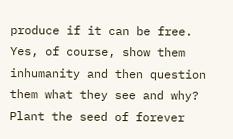produce if it can be free.  Yes, of course, show them inhumanity and then question them what they see and why?  Plant the seed of forever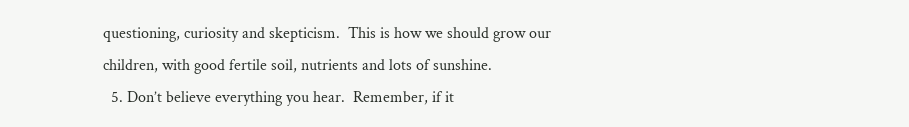questioning, curiosity and skepticism.  This is how we should grow our children, with good fertile soil, nutrients and lots of sunshine.
  5. Don’t believe everything you hear.  Remember, if it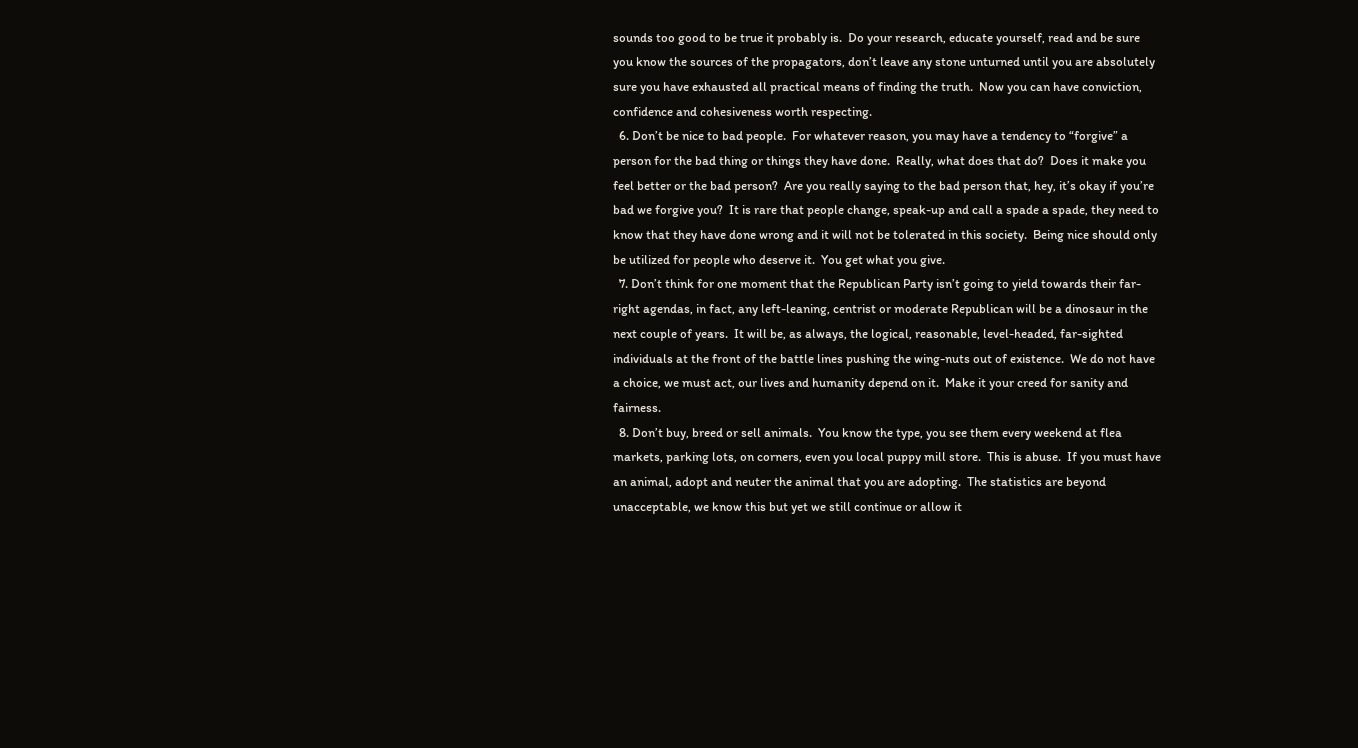sounds too good to be true it probably is.  Do your research, educate yourself, read and be sure you know the sources of the propagators, don’t leave any stone unturned until you are absolutely sure you have exhausted all practical means of finding the truth.  Now you can have conviction, confidence and cohesiveness worth respecting.
  6. Don’t be nice to bad people.  For whatever reason, you may have a tendency to “forgive” a person for the bad thing or things they have done.  Really, what does that do?  Does it make you feel better or the bad person?  Are you really saying to the bad person that, hey, it’s okay if you’re bad we forgive you?  It is rare that people change, speak-up and call a spade a spade, they need to know that they have done wrong and it will not be tolerated in this society.  Being nice should only be utilized for people who deserve it.  You get what you give.
  7. Don’t think for one moment that the Republican Party isn’t going to yield towards their far-right agendas, in fact, any left-leaning, centrist or moderate Republican will be a dinosaur in the next couple of years.  It will be, as always, the logical, reasonable, level-headed, far-sighted individuals at the front of the battle lines pushing the wing-nuts out of existence.  We do not have a choice, we must act, our lives and humanity depend on it.  Make it your creed for sanity and fairness.
  8. Don’t buy, breed or sell animals.  You know the type, you see them every weekend at flea markets, parking lots, on corners, even you local puppy mill store.  This is abuse.  If you must have an animal, adopt and neuter the animal that you are adopting.  The statistics are beyond unacceptable, we know this but yet we still continue or allow it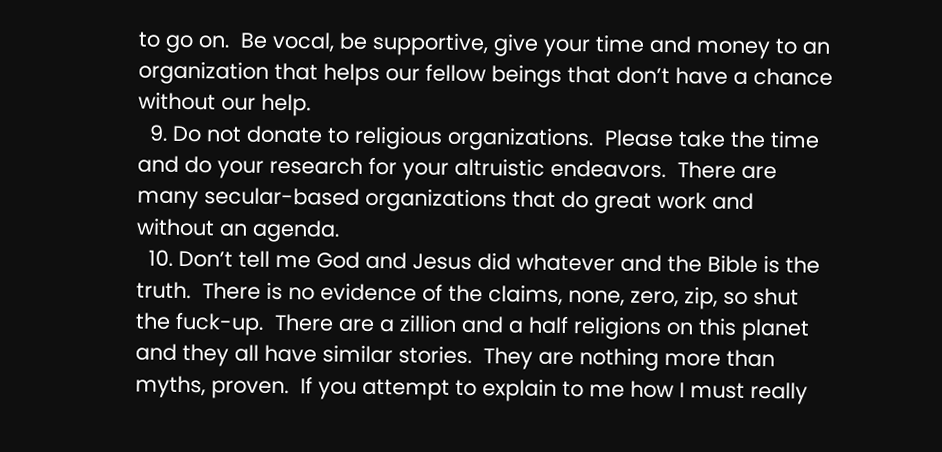to go on.  Be vocal, be supportive, give your time and money to an organization that helps our fellow beings that don’t have a chance without our help.
  9. Do not donate to religious organizations.  Please take the time and do your research for your altruistic endeavors.  There are many secular-based organizations that do great work and without an agenda.
  10. Don’t tell me God and Jesus did whatever and the Bible is the truth.  There is no evidence of the claims, none, zero, zip, so shut the fuck-up.  There are a zillion and a half religions on this planet and they all have similar stories.  They are nothing more than myths, proven.  If you attempt to explain to me how I must really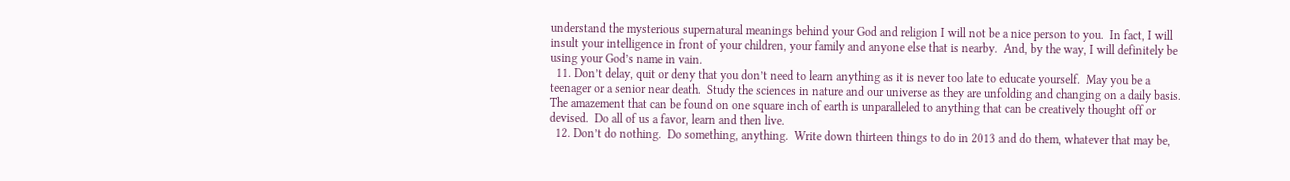understand the mysterious supernatural meanings behind your God and religion I will not be a nice person to you.  In fact, I will insult your intelligence in front of your children, your family and anyone else that is nearby.  And, by the way, I will definitely be using your God’s name in vain.
  11. Don’t delay, quit or deny that you don’t need to learn anything as it is never too late to educate yourself.  May you be a teenager or a senior near death.  Study the sciences in nature and our universe as they are unfolding and changing on a daily basis.  The amazement that can be found on one square inch of earth is unparalleled to anything that can be creatively thought off or devised.  Do all of us a favor, learn and then live.
  12. Don’t do nothing.  Do something, anything.  Write down thirteen things to do in 2013 and do them, whatever that may be,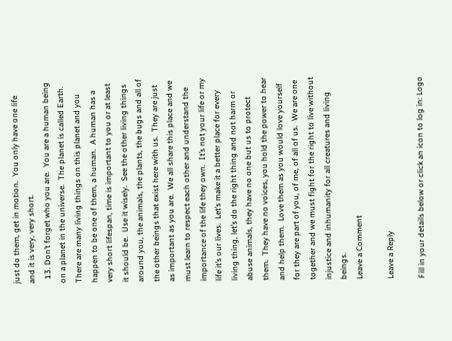just do them, get in motion.  You only have one life and it is very, very short.
  13. Don’t forget who you are.  You are a human being on a planet in the universe.  The planet is called Earth.  There are many living things on this planet and you happen to be one of them, a human.  A human has a very short lifespan, time is important to you or at least it should be.  Use it wisely.  See the other living things around you, the animals, the plants, the bugs and all of the other beings that exist here with us.  They are just as important as you are.  We all share this place and we must learn to respect each other and understand the importance of the life they own.  It’s not your life or my life it’s our lives.  Let’s make it a better place for every living thing, let’s do the right thing and not harm or abuse animals, they have no one but us to protect them.  They have no voices, you hold the power to hear and help them.  Love them as you would love yourself for they are part of you, of me, of all of us.  We are one together and we must fight for the right to live without injustice and inhumanity for all creatures and living beings.
Leave a Comment

Leave a Reply

Fill in your details below or click an icon to log in: Logo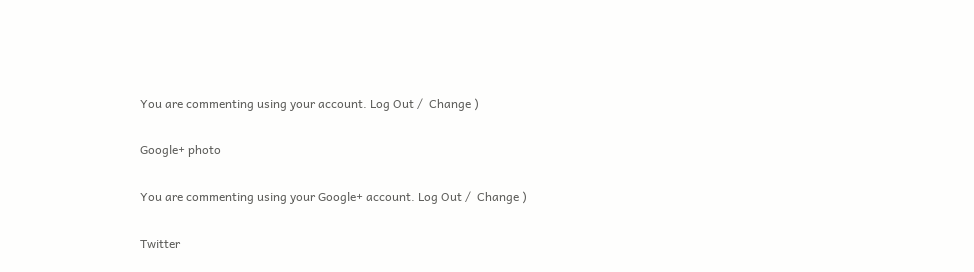You are commenting using your account. Log Out /  Change )

Google+ photo

You are commenting using your Google+ account. Log Out /  Change )

Twitter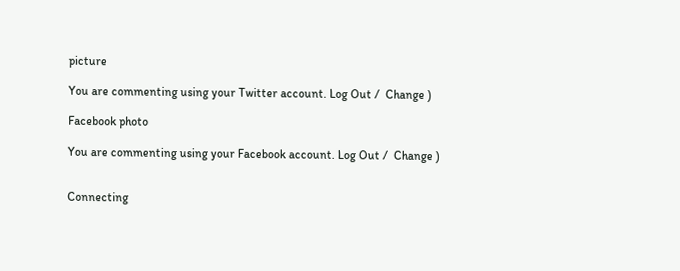picture

You are commenting using your Twitter account. Log Out /  Change )

Facebook photo

You are commenting using your Facebook account. Log Out /  Change )


Connecting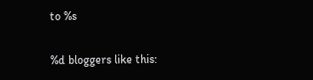to %s

%d bloggers like this: